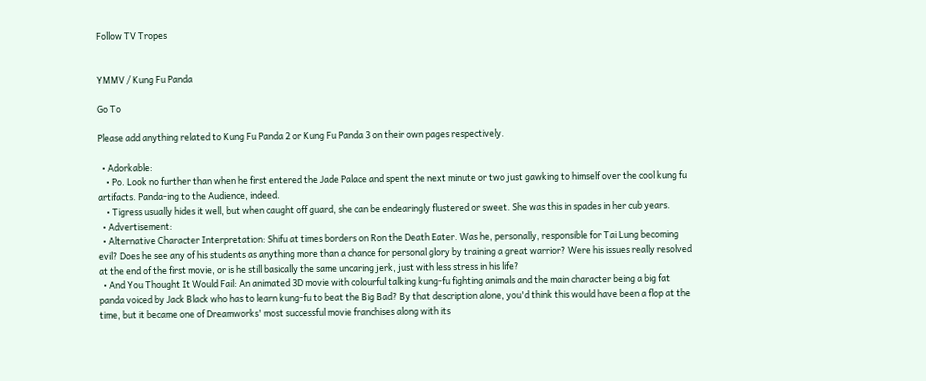Follow TV Tropes


YMMV / Kung Fu Panda

Go To

Please add anything related to Kung Fu Panda 2 or Kung Fu Panda 3 on their own pages respectively.

  • Adorkable:
    • Po. Look no further than when he first entered the Jade Palace and spent the next minute or two just gawking to himself over the cool kung fu artifacts. Panda-ing to the Audience, indeed.
    • Tigress usually hides it well, but when caught off guard, she can be endearingly flustered or sweet. She was this in spades in her cub years.
  • Advertisement:
  • Alternative Character Interpretation: Shifu at times borders on Ron the Death Eater. Was he, personally, responsible for Tai Lung becoming evil? Does he see any of his students as anything more than a chance for personal glory by training a great warrior? Were his issues really resolved at the end of the first movie, or is he still basically the same uncaring jerk, just with less stress in his life?
  • And You Thought It Would Fail: An animated 3D movie with colourful talking kung-fu fighting animals and the main character being a big fat panda voiced by Jack Black who has to learn kung-fu to beat the Big Bad? By that description alone, you'd think this would have been a flop at the time, but it became one of Dreamworks' most successful movie franchises along with its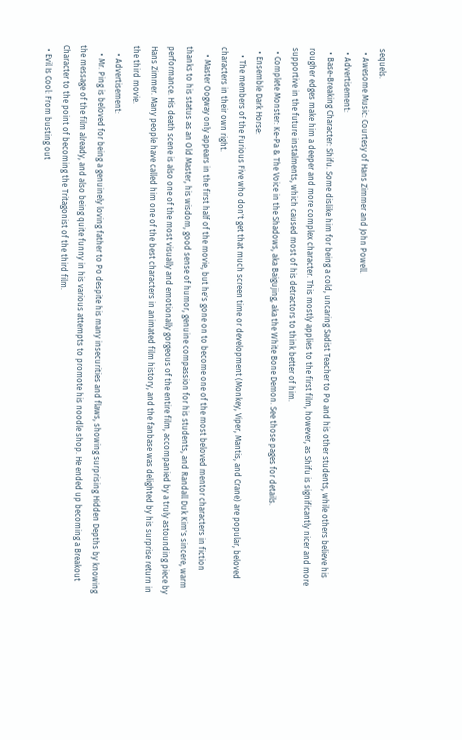sequels.
  • Awesome Music: Courtesy of Hans Zimmer and John Powell.
  • Advertisement:
  • Base-Breaking Character: Shifu. Some dislike him for being a cold, uncaring Sadist Teacher to Po and his other students, while others believe his rougher edges make him a deeper and more complex character. This mostly applies to the first film, however, as Shifu is significantly nicer and more supportive in the future instalments, which caused most of his detractors to think better of him.
  • Complete Monster: Ke-Pa & The Voice in the Shadows, aka Baigujing, aka the White Bone Demon. See those pages for details.
  • Ensemble Dark Horse:
    • The members of the Furious Five who don't get that much screen time or development (Monkey, Viper, Mantis, and Crane) are popular, beloved characters in their own right.
    • Master Oogway only appears in the first half of the movie, but he's gone on to become one of the most beloved mentor characters in fiction thanks to his status as an Old Master, his wisdom, good sense of humor, genuine compassion for his students, and Randall Duk Kim's sincere, warm performance. His death scene is also one of the most visually and emotionally gorgeous of the entire film, accompanied by a truly astounding piece by Hans Zimmer. Many people have called him one of the best characters in animated film history, and the fanbase was delighted by his surprise return in the third movie.
    • Advertisement:
    • Mr. Ping is beloved for being a genuinely loving father to Po despite his many insecurities and flaws, showing surprising Hidden Depths by knowing the message of the film already, and also being quite funny in his various attempts to promote his noodle shop. He ended up becoming a Breakout Character to the point of becoming the Tritagonist of the third film.
  • Evil Is Cool: From busting out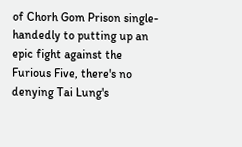of Chorh Gom Prison single-handedly to putting up an epic fight against the Furious Five, there's no denying Tai Lung's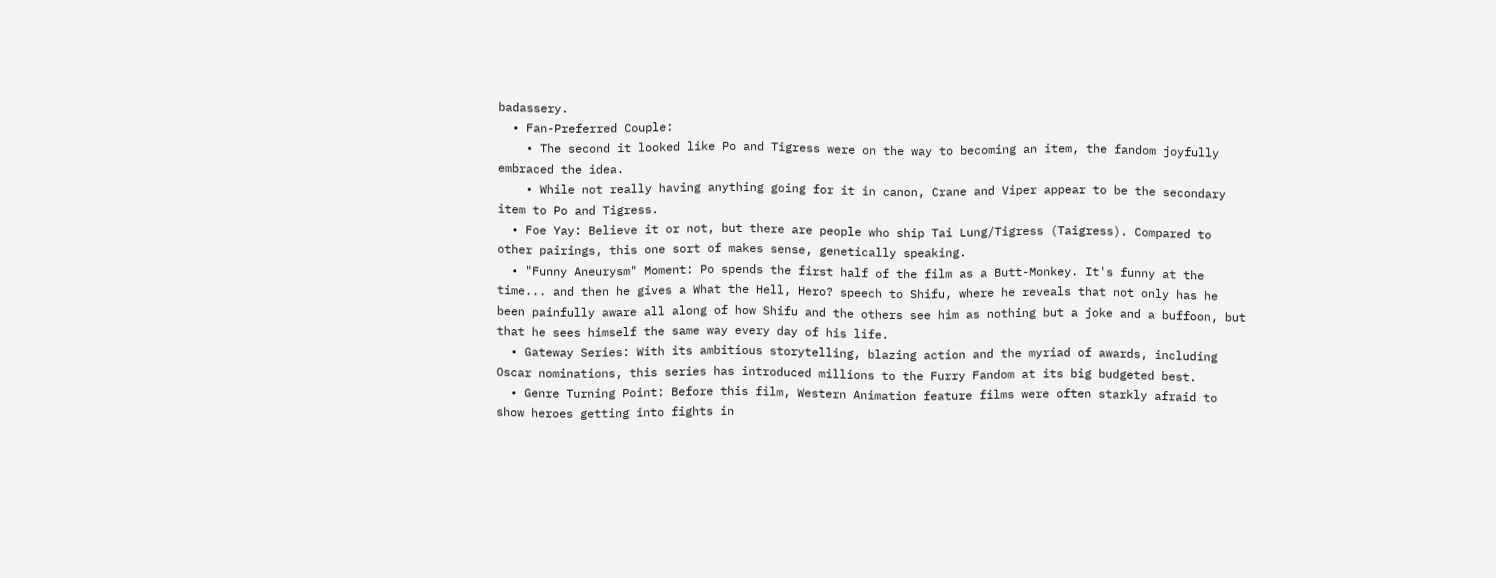badassery.
  • Fan-Preferred Couple:
    • The second it looked like Po and Tigress were on the way to becoming an item, the fandom joyfully embraced the idea.
    • While not really having anything going for it in canon, Crane and Viper appear to be the secondary item to Po and Tigress.
  • Foe Yay: Believe it or not, but there are people who ship Tai Lung/Tigress (Taigress). Compared to other pairings, this one sort of makes sense, genetically speaking.
  • "Funny Aneurysm" Moment: Po spends the first half of the film as a Butt-Monkey. It's funny at the time... and then he gives a What the Hell, Hero? speech to Shifu, where he reveals that not only has he been painfully aware all along of how Shifu and the others see him as nothing but a joke and a buffoon, but that he sees himself the same way every day of his life.
  • Gateway Series: With its ambitious storytelling, blazing action and the myriad of awards, including Oscar nominations, this series has introduced millions to the Furry Fandom at its big budgeted best.
  • Genre Turning Point: Before this film, Western Animation feature films were often starkly afraid to show heroes getting into fights in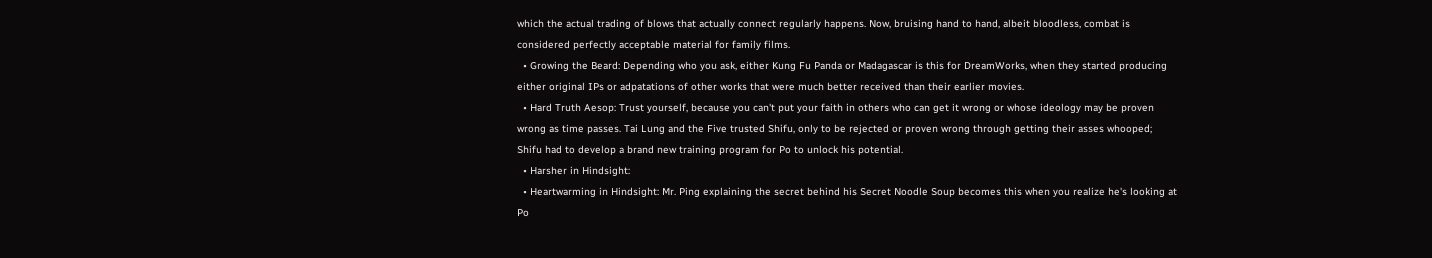which the actual trading of blows that actually connect regularly happens. Now, bruising hand to hand, albeit bloodless, combat is considered perfectly acceptable material for family films.
  • Growing the Beard: Depending who you ask, either Kung Fu Panda or Madagascar is this for DreamWorks, when they started producing either original IPs or adpatations of other works that were much better received than their earlier movies.
  • Hard Truth Aesop: Trust yourself, because you can't put your faith in others who can get it wrong or whose ideology may be proven wrong as time passes. Tai Lung and the Five trusted Shifu, only to be rejected or proven wrong through getting their asses whooped; Shifu had to develop a brand new training program for Po to unlock his potential.
  • Harsher in Hindsight:
  • Heartwarming in Hindsight: Mr. Ping explaining the secret behind his Secret Noodle Soup becomes this when you realize he's looking at Po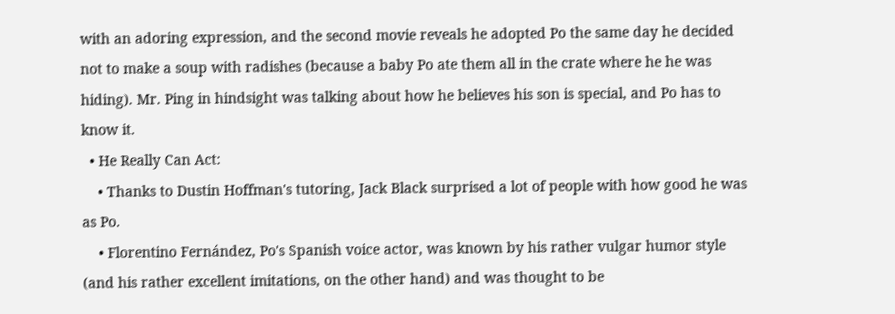with an adoring expression, and the second movie reveals he adopted Po the same day he decided not to make a soup with radishes (because a baby Po ate them all in the crate where he he was hiding). Mr. Ping in hindsight was talking about how he believes his son is special, and Po has to know it.
  • He Really Can Act:
    • Thanks to Dustin Hoffman's tutoring, Jack Black surprised a lot of people with how good he was as Po.
    • Florentino Fernández, Po's Spanish voice actor, was known by his rather vulgar humor style (and his rather excellent imitations, on the other hand) and was thought to be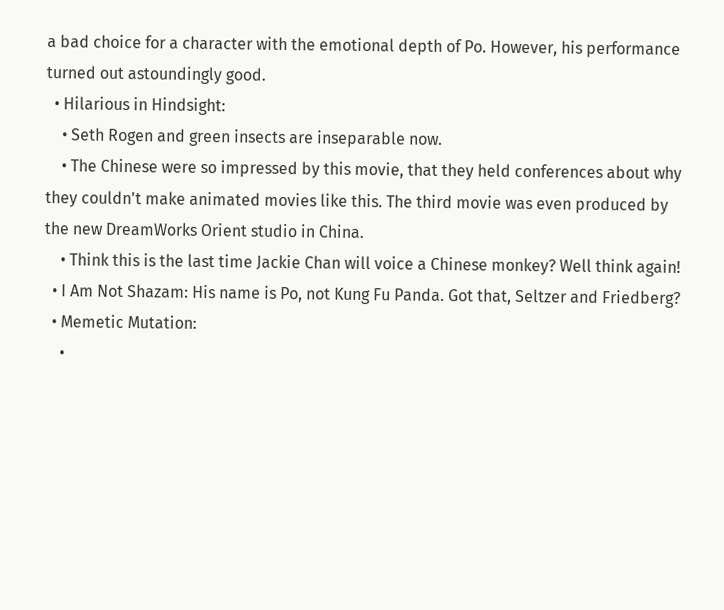a bad choice for a character with the emotional depth of Po. However, his performance turned out astoundingly good.
  • Hilarious in Hindsight:
    • Seth Rogen and green insects are inseparable now.
    • The Chinese were so impressed by this movie, that they held conferences about why they couldn't make animated movies like this. The third movie was even produced by the new DreamWorks Orient studio in China.
    • Think this is the last time Jackie Chan will voice a Chinese monkey? Well think again!
  • I Am Not Shazam: His name is Po, not Kung Fu Panda. Got that, Seltzer and Friedberg?
  • Memetic Mutation:
    •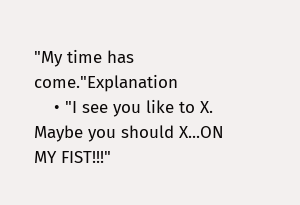"My time has come."Explanation
    • "I see you like to X. Maybe you should X...ON MY FIST!!!"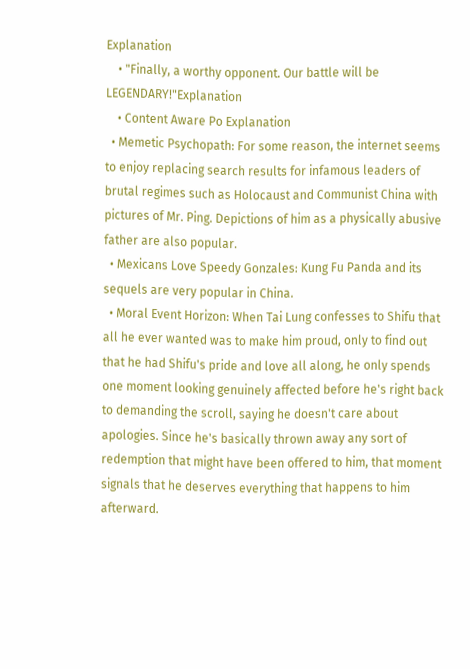Explanation
    • "Finally, a worthy opponent. Our battle will be LEGENDARY!"Explanation
    • Content Aware Po Explanation
  • Memetic Psychopath: For some reason, the internet seems to enjoy replacing search results for infamous leaders of brutal regimes such as Holocaust and Communist China with pictures of Mr. Ping. Depictions of him as a physically abusive father are also popular.
  • Mexicans Love Speedy Gonzales: Kung Fu Panda and its sequels are very popular in China.
  • Moral Event Horizon: When Tai Lung confesses to Shifu that all he ever wanted was to make him proud, only to find out that he had Shifu's pride and love all along, he only spends one moment looking genuinely affected before he's right back to demanding the scroll, saying he doesn't care about apologies. Since he's basically thrown away any sort of redemption that might have been offered to him, that moment signals that he deserves everything that happens to him afterward.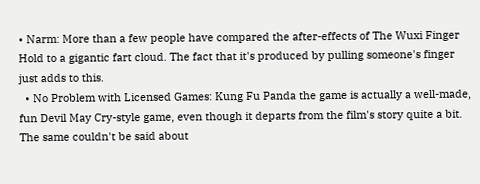• Narm: More than a few people have compared the after-effects of The Wuxi Finger Hold to a gigantic fart cloud. The fact that it's produced by pulling someone's finger just adds to this.
  • No Problem with Licensed Games: Kung Fu Panda the game is actually a well-made, fun Devil May Cry-style game, even though it departs from the film's story quite a bit. The same couldn't be said about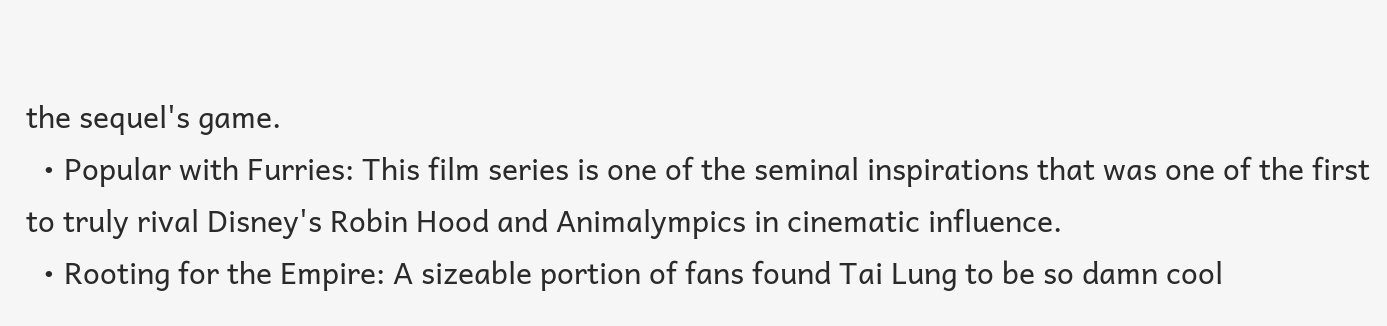the sequel's game.
  • Popular with Furries: This film series is one of the seminal inspirations that was one of the first to truly rival Disney's Robin Hood and Animalympics in cinematic influence.
  • Rooting for the Empire: A sizeable portion of fans found Tai Lung to be so damn cool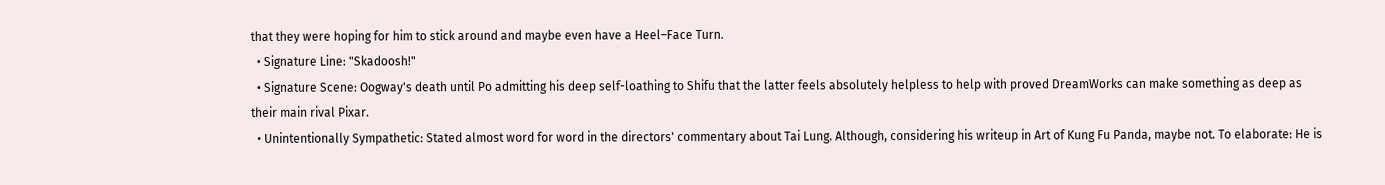that they were hoping for him to stick around and maybe even have a Heel–Face Turn.
  • Signature Line: "Skadoosh!"
  • Signature Scene: Oogway's death until Po admitting his deep self-loathing to Shifu that the latter feels absolutely helpless to help with proved DreamWorks can make something as deep as their main rival Pixar.
  • Unintentionally Sympathetic: Stated almost word for word in the directors' commentary about Tai Lung. Although, considering his writeup in Art of Kung Fu Panda, maybe not. To elaborate: He is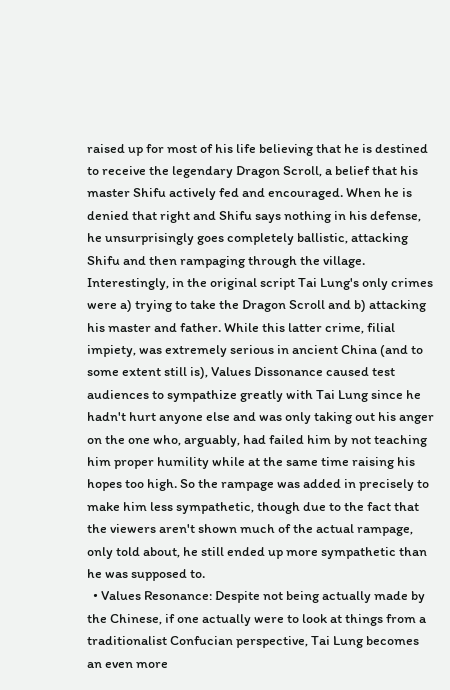raised up for most of his life believing that he is destined to receive the legendary Dragon Scroll, a belief that his master Shifu actively fed and encouraged. When he is denied that right and Shifu says nothing in his defense, he unsurprisingly goes completely ballistic, attacking Shifu and then rampaging through the village. Interestingly, in the original script Tai Lung's only crimes were a) trying to take the Dragon Scroll and b) attacking his master and father. While this latter crime, filial impiety, was extremely serious in ancient China (and to some extent still is), Values Dissonance caused test audiences to sympathize greatly with Tai Lung since he hadn't hurt anyone else and was only taking out his anger on the one who, arguably, had failed him by not teaching him proper humility while at the same time raising his hopes too high. So the rampage was added in precisely to make him less sympathetic, though due to the fact that the viewers aren't shown much of the actual rampage, only told about, he still ended up more sympathetic than he was supposed to.
  • Values Resonance: Despite not being actually made by the Chinese, if one actually were to look at things from a traditionalist Confucian perspective, Tai Lung becomes an even more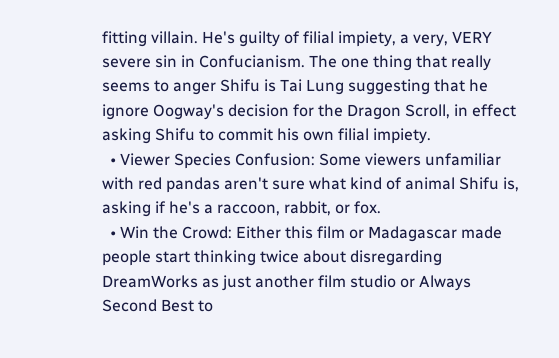fitting villain. He's guilty of filial impiety, a very, VERY severe sin in Confucianism. The one thing that really seems to anger Shifu is Tai Lung suggesting that he ignore Oogway's decision for the Dragon Scroll, in effect asking Shifu to commit his own filial impiety.
  • Viewer Species Confusion: Some viewers unfamiliar with red pandas aren't sure what kind of animal Shifu is, asking if he's a raccoon, rabbit, or fox.
  • Win the Crowd: Either this film or Madagascar made people start thinking twice about disregarding DreamWorks as just another film studio or Always Second Best to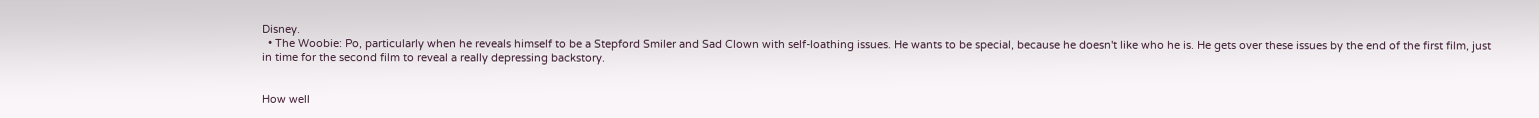Disney.
  • The Woobie: Po, particularly when he reveals himself to be a Stepford Smiler and Sad Clown with self-loathing issues. He wants to be special, because he doesn't like who he is. He gets over these issues by the end of the first film, just in time for the second film to reveal a really depressing backstory.


How well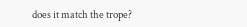does it match the trope?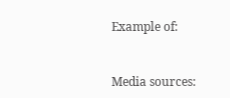Example of:


Media sources: